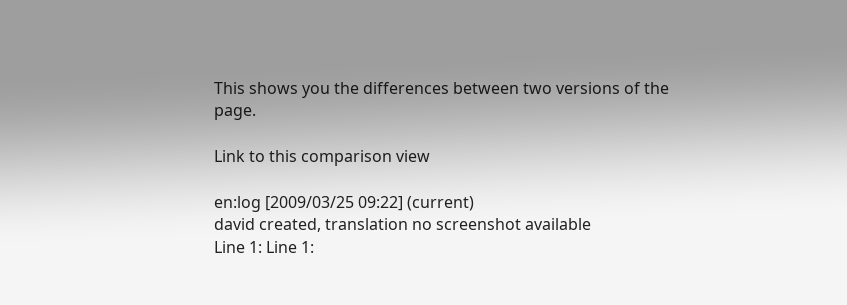This shows you the differences between two versions of the page.

Link to this comparison view

en:log [2009/03/25 09:22] (current)
david created, translation no screenshot available
Line 1: Line 1: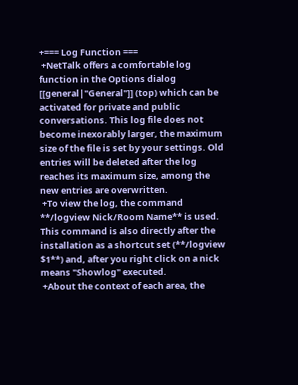+=== Log Function ===
 +NetTalk offers a comfortable log function in the Options dialog [[general|"General"]] (top) which can be activated for private and public conversations. This log file does not become inexorably larger, the maximum size of the file is set by your settings. Old entries will be deleted after the log reaches its maximum size, among the new entries are overwritten.
 +To view the log, the command **/logview Nick/Room Name** is used. This command is also directly after the installation as a shortcut set (**/logview $1**) and, after you right click on a nick means "Showlog" executed.
 +About the context of each area, the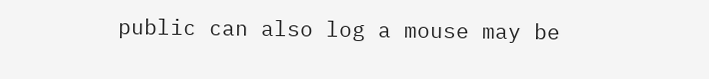public can also log a mouse may be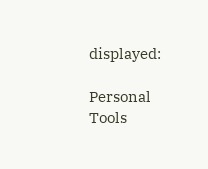displayed:

Personal Tools